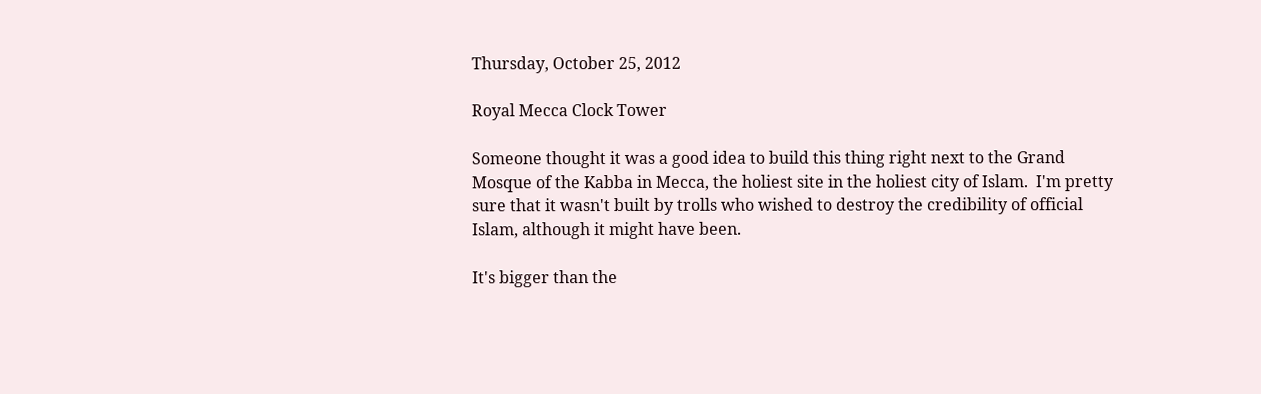Thursday, October 25, 2012

Royal Mecca Clock Tower

Someone thought it was a good idea to build this thing right next to the Grand Mosque of the Kabba in Mecca, the holiest site in the holiest city of Islam.  I'm pretty sure that it wasn't built by trolls who wished to destroy the credibility of official Islam, although it might have been.

It's bigger than the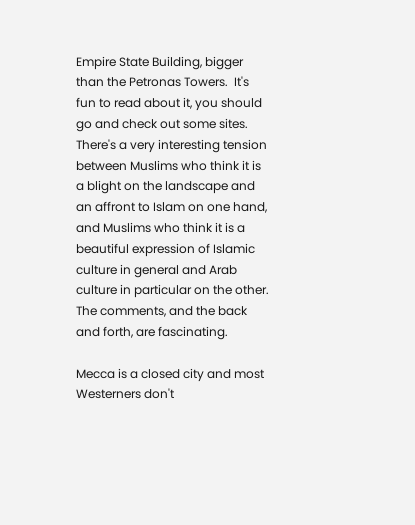Empire State Building, bigger than the Petronas Towers.  It's fun to read about it, you should go and check out some sites.  There's a very interesting tension between Muslims who think it is a blight on the landscape and an affront to Islam on one hand, and Muslims who think it is a beautiful expression of Islamic culture in general and Arab culture in particular on the other.  The comments, and the back and forth, are fascinating.

Mecca is a closed city and most Westerners don't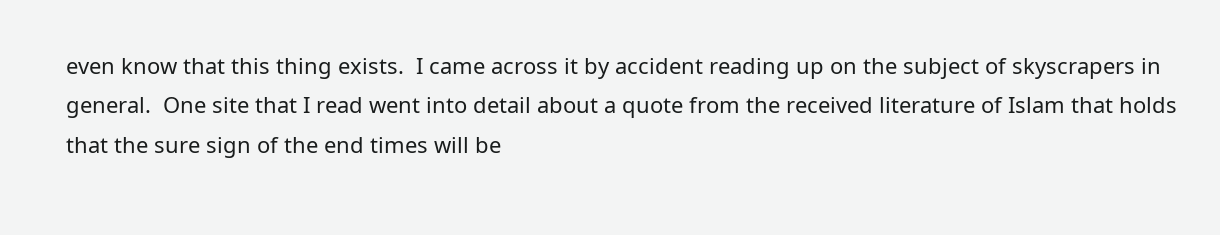even know that this thing exists.  I came across it by accident reading up on the subject of skyscrapers in general.  One site that I read went into detail about a quote from the received literature of Islam that holds that the sure sign of the end times will be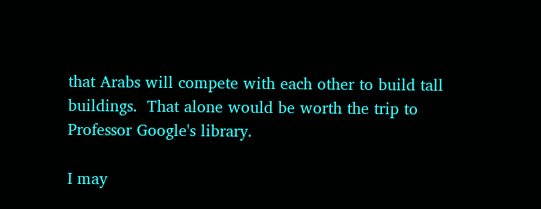that Arabs will compete with each other to build tall buildings.  That alone would be worth the trip to Professor Google's library.

I may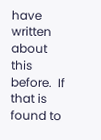have written about this before.  If that is found to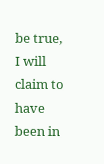be true, I will claim to have been in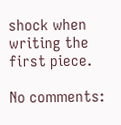shock when writing the first piece.

No comments: